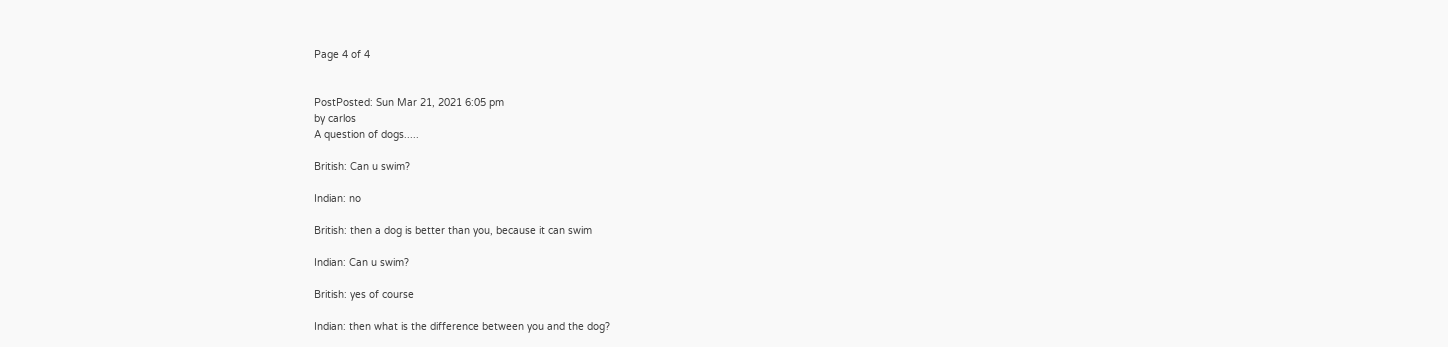Page 4 of 4


PostPosted: Sun Mar 21, 2021 6:05 pm
by carlos
A question of dogs.....

British: Can u swim?

Indian: no

British: then a dog is better than you, because it can swim

Indian: Can u swim?

British: yes of course

Indian: then what is the difference between you and the dog?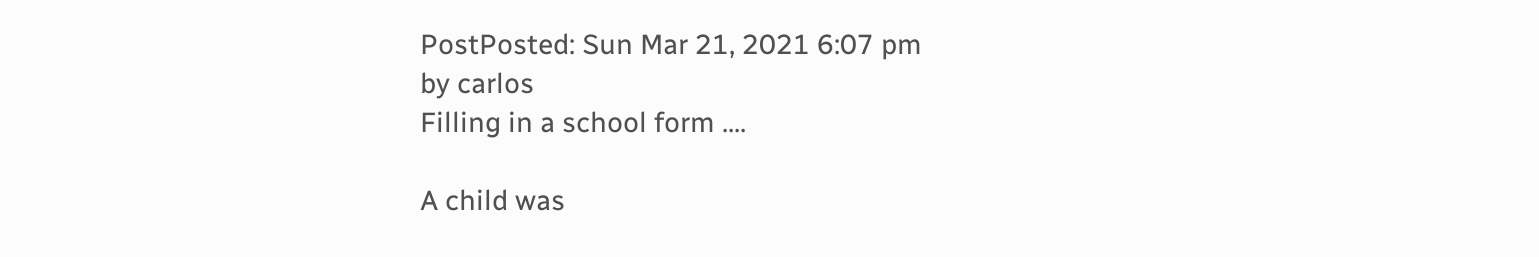PostPosted: Sun Mar 21, 2021 6:07 pm
by carlos
Filling in a school form ....

A child was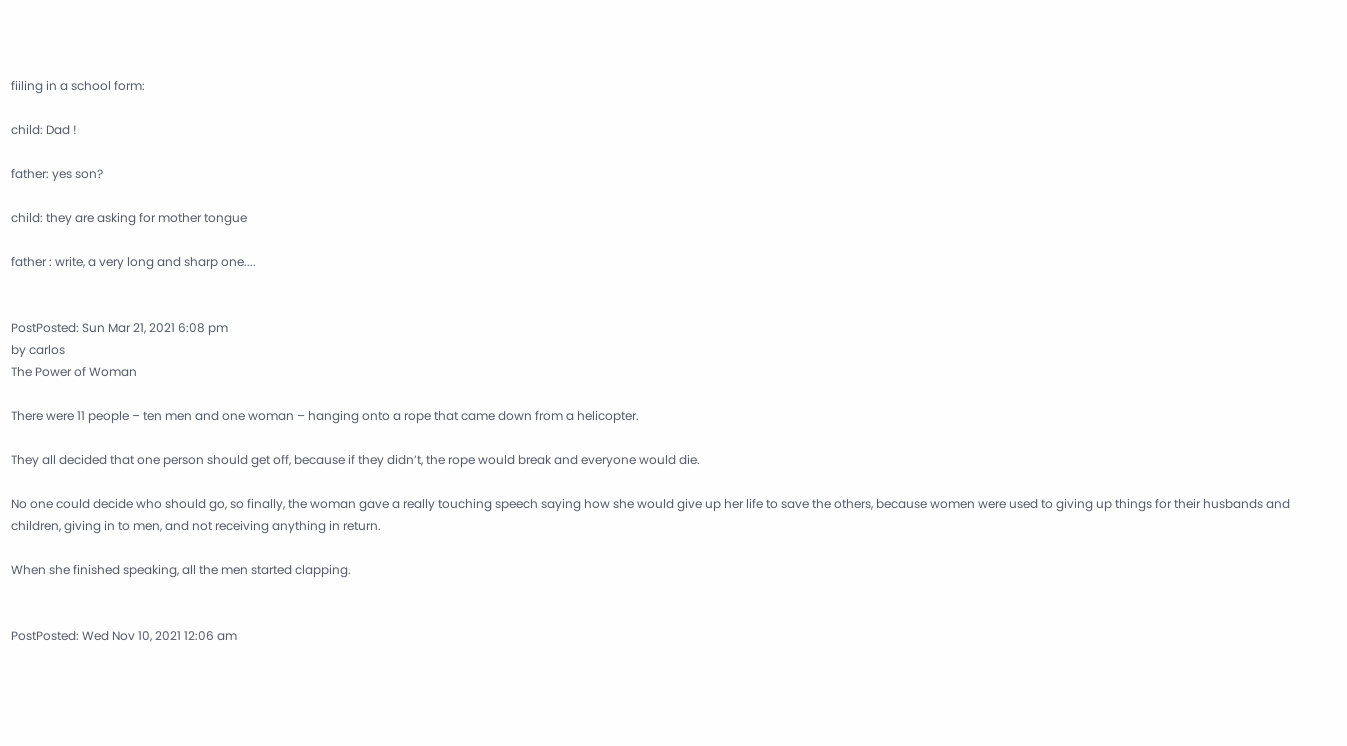fiiling in a school form:

child: Dad !

father: yes son?

child: they are asking for mother tongue

father : write, a very long and sharp one....


PostPosted: Sun Mar 21, 2021 6:08 pm
by carlos
The Power of Woman

There were 11 people – ten men and one woman – hanging onto a rope that came down from a helicopter.

They all decided that one person should get off, because if they didn’t, the rope would break and everyone would die.

No one could decide who should go, so finally, the woman gave a really touching speech saying how she would give up her life to save the others, because women were used to giving up things for their husbands and children, giving in to men, and not receiving anything in return.

When she finished speaking, all the men started clapping.


PostPosted: Wed Nov 10, 2021 12:06 am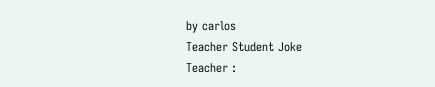by carlos
Teacher Student Joke
Teacher :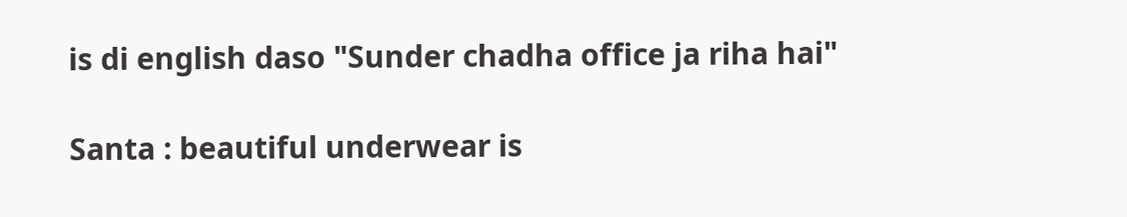is di english daso "Sunder chadha office ja riha hai"

Santa : beautiful underwear is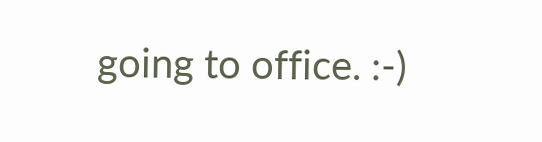going to office. :-)